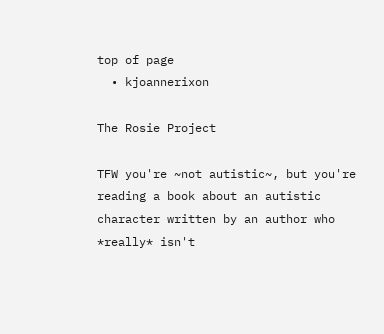top of page
  • kjoannerixon

The Rosie Project

TFW you're ~not autistic~, but you're reading a book about an autistic character written by an author who *really* isn't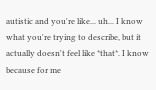autistic and you're like... uh... I know what you're trying to describe, but it actually doesn't feel like *that*. I know because for me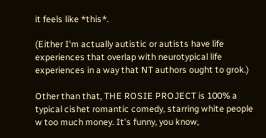it feels like *this*.

(Either I'm actually autistic or autists have life experiences that overlap with neurotypical life experiences in a way that NT authors ought to grok.)

Other than that, THE ROSIE PROJECT is 100% a typical cishet romantic comedy, starring white people w too much money. It's funny, you know,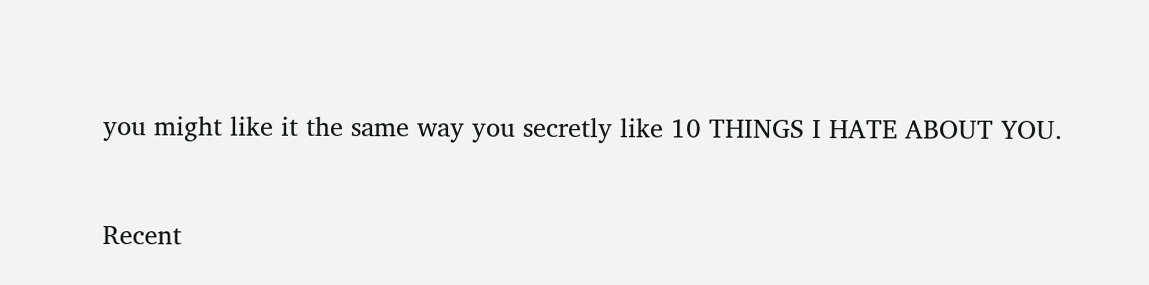you might like it the same way you secretly like 10 THINGS I HATE ABOUT YOU.


Recent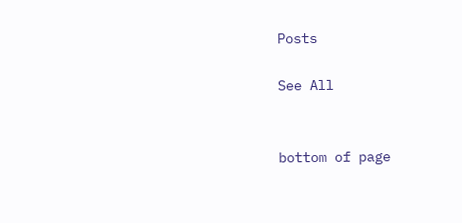Posts

See All


bottom of page